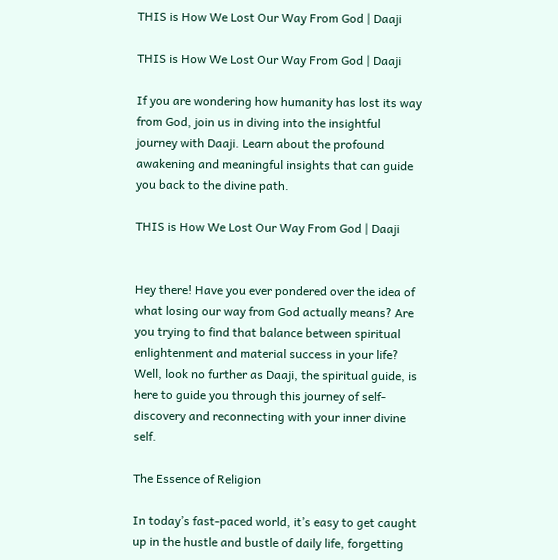THIS is How We Lost Our Way From God | Daaji

THIS is How We Lost Our Way From God | Daaji

If you are wondering how humanity has lost its way from God, join us in diving into the insightful journey with Daaji. Learn about the profound awakening and meaningful insights that can guide you back to the divine path.

THIS is How We Lost Our Way From God | Daaji


Hey there! Have you ever pondered over the idea of what losing our way from God actually means? Are you trying to find that balance between spiritual enlightenment and material success in your life? Well, look no further as Daaji, the spiritual guide, is here to guide you through this journey of self-discovery and reconnecting with your inner divine self.

The Essence of Religion

In today’s fast-paced world, it’s easy to get caught up in the hustle and bustle of daily life, forgetting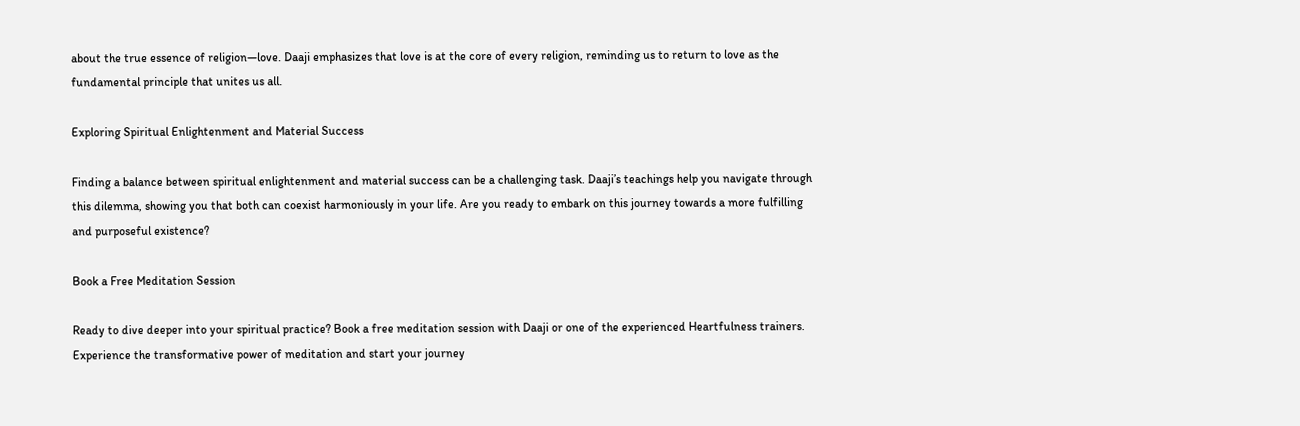about the true essence of religion—love. Daaji emphasizes that love is at the core of every religion, reminding us to return to love as the fundamental principle that unites us all.

Exploring Spiritual Enlightenment and Material Success

Finding a balance between spiritual enlightenment and material success can be a challenging task. Daaji’s teachings help you navigate through this dilemma, showing you that both can coexist harmoniously in your life. Are you ready to embark on this journey towards a more fulfilling and purposeful existence?

Book a Free Meditation Session

Ready to dive deeper into your spiritual practice? Book a free meditation session with Daaji or one of the experienced Heartfulness trainers. Experience the transformative power of meditation and start your journey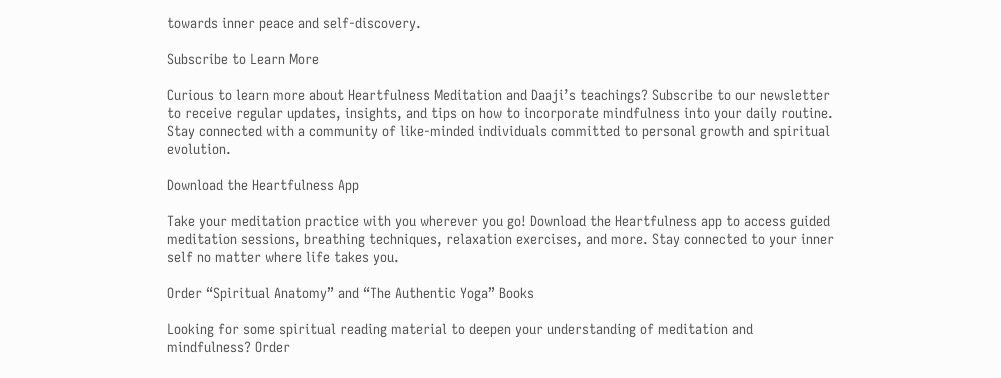towards inner peace and self-discovery.

Subscribe to Learn More

Curious to learn more about Heartfulness Meditation and Daaji’s teachings? Subscribe to our newsletter to receive regular updates, insights, and tips on how to incorporate mindfulness into your daily routine. Stay connected with a community of like-minded individuals committed to personal growth and spiritual evolution.

Download the Heartfulness App

Take your meditation practice with you wherever you go! Download the Heartfulness app to access guided meditation sessions, breathing techniques, relaxation exercises, and more. Stay connected to your inner self no matter where life takes you.

Order “Spiritual Anatomy” and “The Authentic Yoga” Books

Looking for some spiritual reading material to deepen your understanding of meditation and mindfulness? Order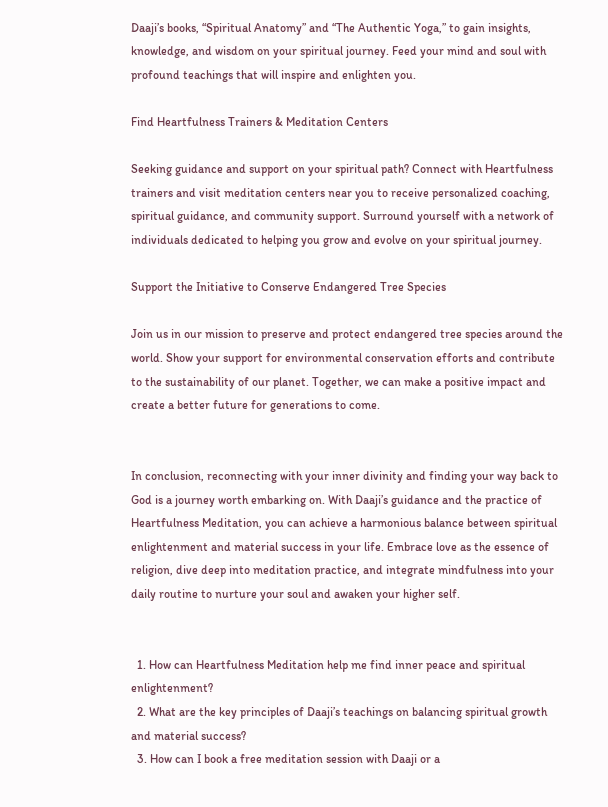Daaji’s books, “Spiritual Anatomy” and “The Authentic Yoga,” to gain insights, knowledge, and wisdom on your spiritual journey. Feed your mind and soul with profound teachings that will inspire and enlighten you.

Find Heartfulness Trainers & Meditation Centers

Seeking guidance and support on your spiritual path? Connect with Heartfulness trainers and visit meditation centers near you to receive personalized coaching, spiritual guidance, and community support. Surround yourself with a network of individuals dedicated to helping you grow and evolve on your spiritual journey.

Support the Initiative to Conserve Endangered Tree Species

Join us in our mission to preserve and protect endangered tree species around the world. Show your support for environmental conservation efforts and contribute to the sustainability of our planet. Together, we can make a positive impact and create a better future for generations to come.


In conclusion, reconnecting with your inner divinity and finding your way back to God is a journey worth embarking on. With Daaji’s guidance and the practice of Heartfulness Meditation, you can achieve a harmonious balance between spiritual enlightenment and material success in your life. Embrace love as the essence of religion, dive deep into meditation practice, and integrate mindfulness into your daily routine to nurture your soul and awaken your higher self.


  1. How can Heartfulness Meditation help me find inner peace and spiritual enlightenment?
  2. What are the key principles of Daaji’s teachings on balancing spiritual growth and material success?
  3. How can I book a free meditation session with Daaji or a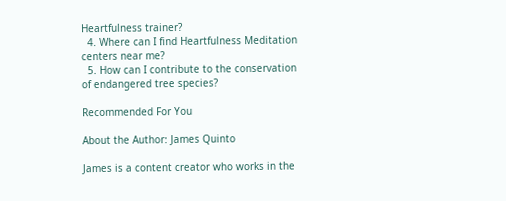Heartfulness trainer?
  4. Where can I find Heartfulness Meditation centers near me?
  5. How can I contribute to the conservation of endangered tree species?

Recommended For You

About the Author: James Quinto

James is a content creator who works in the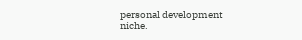personal development niche.